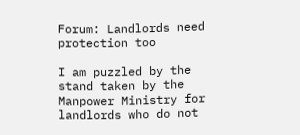Forum: Landlords need protection too

I am puzzled by the stand taken by the Manpower Ministry for landlords who do not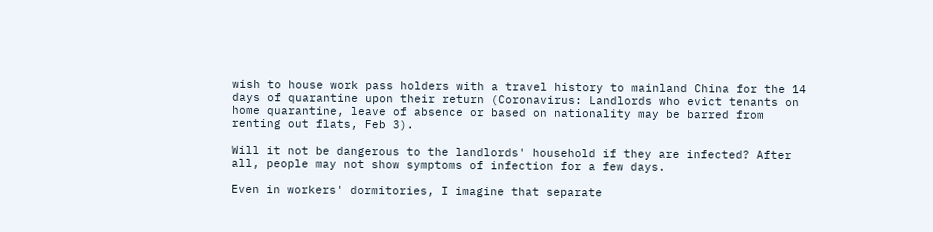wish to house work pass holders with a travel history to mainland China for the 14 days of quarantine upon their return (Coronavirus: Landlords who evict tenants on home quarantine, leave of absence or based on nationality may be barred from renting out flats, Feb 3).

Will it not be dangerous to the landlords' household if they are infected? After all, people may not show symptoms of infection for a few days.

Even in workers' dormitories, I imagine that separate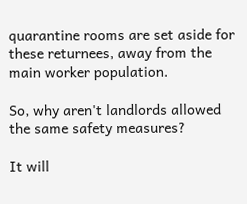quarantine rooms are set aside for these returnees, away from the main worker population.

So, why aren't landlords allowed the same safety measures?

It will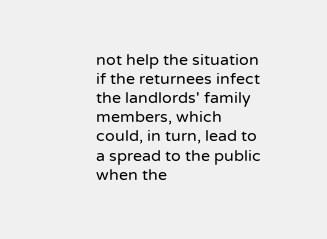not help the situation if the returnees infect the landlords' family members, which could, in turn, lead to a spread to the public when the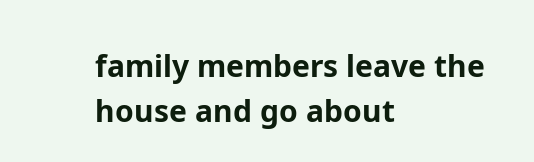family members leave the house and go about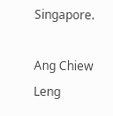Singapore.

Ang Chiew Leng